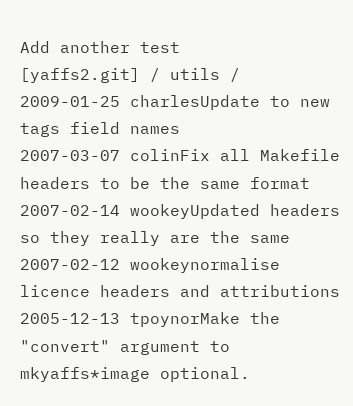Add another test
[yaffs2.git] / utils /
2009-01-25 charlesUpdate to new tags field names
2007-03-07 colinFix all Makefile headers to be the same format
2007-02-14 wookeyUpdated headers so they really are the same
2007-02-12 wookeynormalise licence headers and attributions
2005-12-13 tpoynorMake the "convert" argument to mkyaffs*image optional.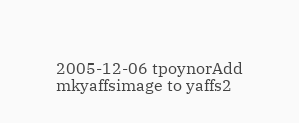2005-12-06 tpoynorAdd mkyaffsimage to yaffs2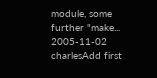module, some further "make...
2005-11-02 charlesAdd first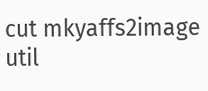cut mkyaffs2image util